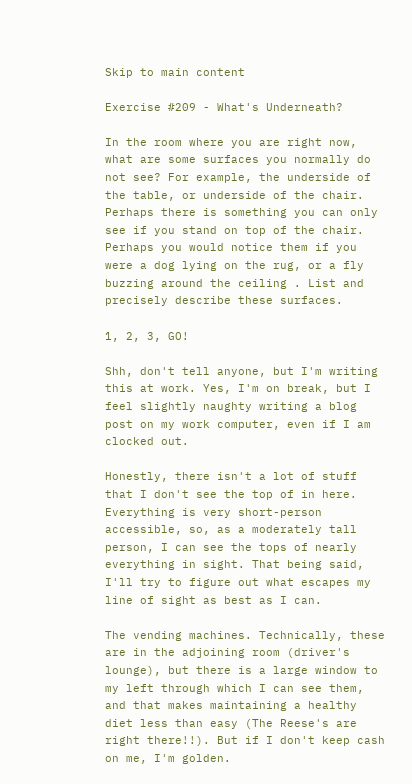Skip to main content

Exercise #209 - What's Underneath?

In the room where you are right now, what are some surfaces you normally do not see? For example, the underside of the table, or underside of the chair. Perhaps there is something you can only see if you stand on top of the chair. Perhaps you would notice them if you were a dog lying on the rug, or a fly buzzing around the ceiling . List and precisely describe these surfaces.

1, 2, 3, GO!

Shh, don't tell anyone, but I'm writing this at work. Yes, I'm on break, but I feel slightly naughty writing a blog post on my work computer, even if I am clocked out.

Honestly, there isn't a lot of stuff that I don't see the top of in here. Everything is very short-person accessible, so, as a moderately tall person, I can see the tops of nearly everything in sight. That being said, I'll try to figure out what escapes my line of sight as best as I can.

The vending machines. Technically, these are in the adjoining room (driver's lounge), but there is a large window to my left through which I can see them, and that makes maintaining a healthy diet less than easy (The Reese's are right there!!). But if I don't keep cash on me, I'm golden.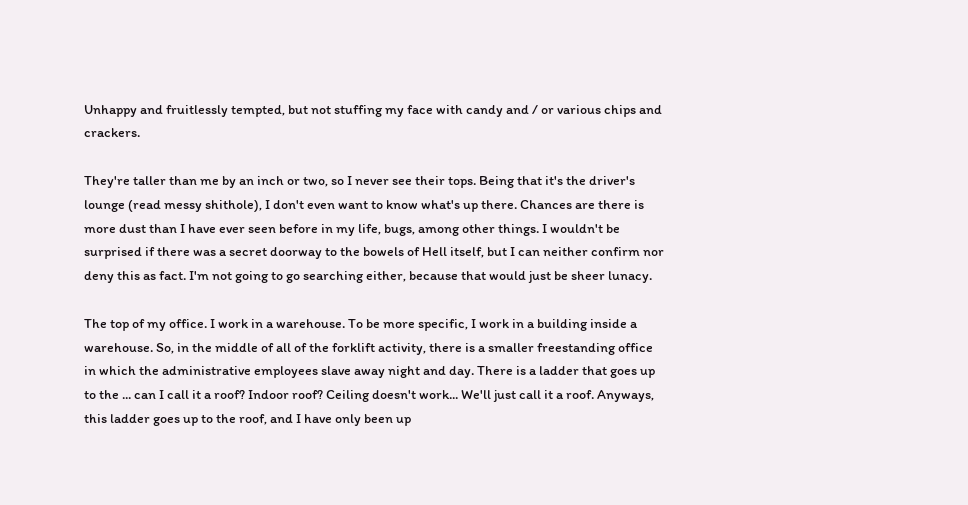Unhappy and fruitlessly tempted, but not stuffing my face with candy and / or various chips and crackers.

They're taller than me by an inch or two, so I never see their tops. Being that it's the driver's lounge (read messy shithole), I don't even want to know what's up there. Chances are there is more dust than I have ever seen before in my life, bugs, among other things. I wouldn't be surprised if there was a secret doorway to the bowels of Hell itself, but I can neither confirm nor deny this as fact. I'm not going to go searching either, because that would just be sheer lunacy.

The top of my office. I work in a warehouse. To be more specific, I work in a building inside a warehouse. So, in the middle of all of the forklift activity, there is a smaller freestanding office in which the administrative employees slave away night and day. There is a ladder that goes up to the ... can I call it a roof? Indoor roof? Ceiling doesn't work... We'll just call it a roof. Anyways, this ladder goes up to the roof, and I have only been up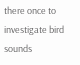there once to investigate bird sounds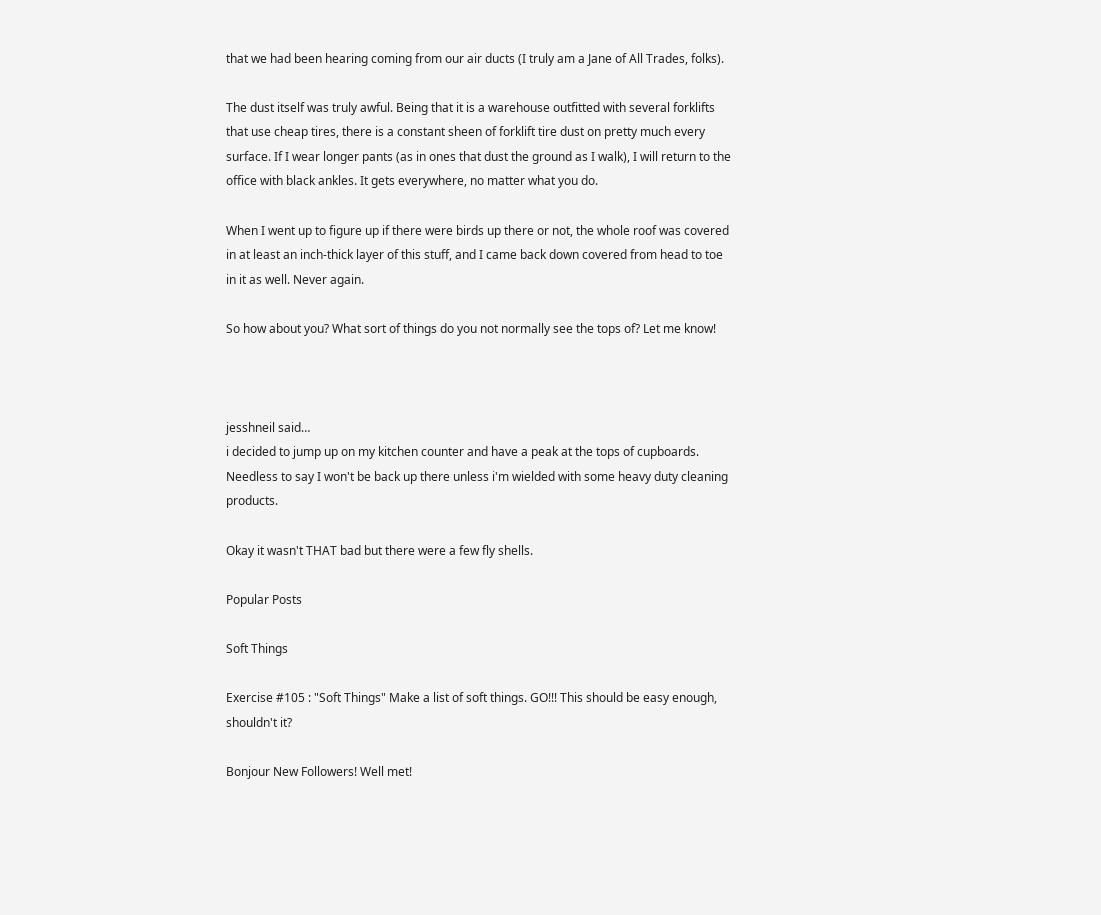that we had been hearing coming from our air ducts (I truly am a Jane of All Trades, folks).

The dust itself was truly awful. Being that it is a warehouse outfitted with several forklifts that use cheap tires, there is a constant sheen of forklift tire dust on pretty much every surface. If I wear longer pants (as in ones that dust the ground as I walk), I will return to the office with black ankles. It gets everywhere, no matter what you do.

When I went up to figure up if there were birds up there or not, the whole roof was covered in at least an inch-thick layer of this stuff, and I came back down covered from head to toe in it as well. Never again.

So how about you? What sort of things do you not normally see the tops of? Let me know!



jesshneil said…
i decided to jump up on my kitchen counter and have a peak at the tops of cupboards. Needless to say I won't be back up there unless i'm wielded with some heavy duty cleaning products.

Okay it wasn't THAT bad but there were a few fly shells.

Popular Posts

Soft Things

Exercise #105 : "Soft Things" Make a list of soft things. GO!!! This should be easy enough, shouldn't it?

Bonjour New Followers! Well met!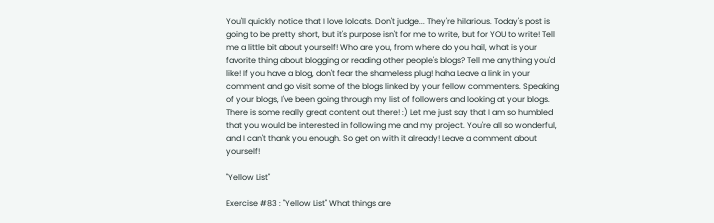You'll quickly notice that I love lolcats. Don't judge... They're hilarious. Today's post is going to be pretty short, but it's purpose isn't for me to write, but for YOU to write! Tell me a little bit about yourself! Who are you, from where do you hail, what is your favorite thing about blogging or reading other people's blogs? Tell me anything you'd like! If you have a blog, don't fear the shameless plug! haha Leave a link in your comment and go visit some of the blogs linked by your fellow commenters. Speaking of your blogs, I've been going through my list of followers and looking at your blogs. There is some really great content out there! :) Let me just say that I am so humbled that you would be interested in following me and my project. You're all so wonderful, and I can't thank you enough. So get on with it already! Leave a comment about yourself!

"Yellow List"

Exercise #83 : "Yellow List" What things are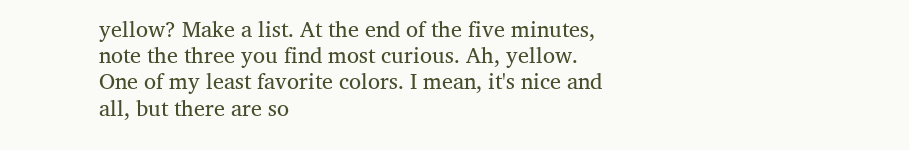yellow? Make a list. At the end of the five minutes, note the three you find most curious. Ah, yellow. One of my least favorite colors. I mean, it's nice and all, but there are so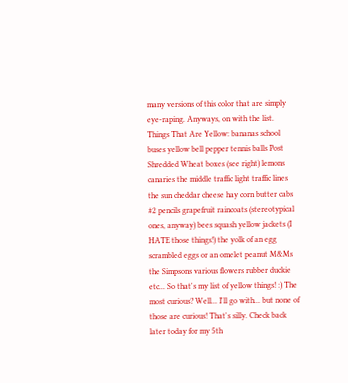many versions of this color that are simply eye-raping. Anyways, on with the list. Things That Are Yellow: bananas school buses yellow bell pepper tennis balls Post Shredded Wheat boxes (see right) lemons canaries the middle traffic light traffic lines the sun cheddar cheese hay corn butter cabs #2 pencils grapefruit raincoats (stereotypical ones, anyway) bees squash yellow jackets (I HATE those things!) the yolk of an egg scrambled eggs or an omelet peanut M&Ms the Simpsons various flowers rubber duckie etc... So that's my list of yellow things! :) The most curious? Well... I'll go with... but none of those are curious! That's silly. Check back later today for my 5th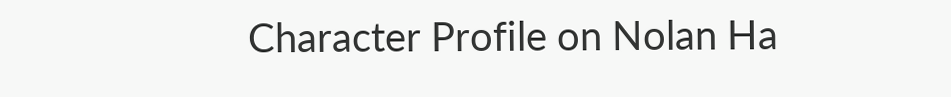Character Profile on Nolan Ha